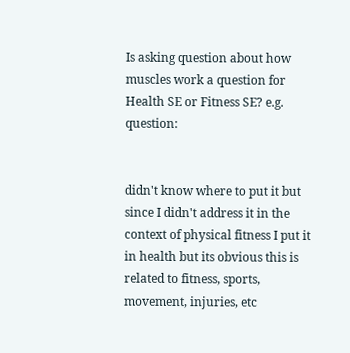Is asking question about how muscles work a question for Health SE or Fitness SE? e.g. question:


didn't know where to put it but since I didn't address it in the context of physical fitness I put it in health but its obvious this is related to fitness, sports, movement, injuries, etc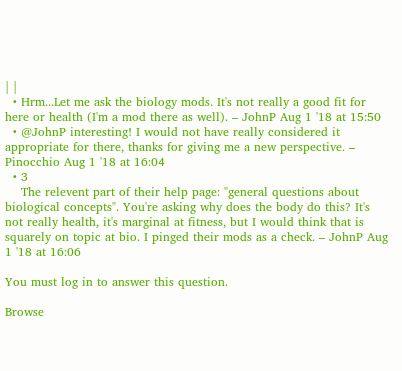| |
  • Hrm...Let me ask the biology mods. It's not really a good fit for here or health (I'm a mod there as well). – JohnP Aug 1 '18 at 15:50
  • @JohnP interesting! I would not have really considered it appropriate for there, thanks for giving me a new perspective. – Pinocchio Aug 1 '18 at 16:04
  • 3
    The relevent part of their help page: "general questions about biological concepts". You're asking why does the body do this? It's not really health, it's marginal at fitness, but I would think that is squarely on topic at bio. I pinged their mods as a check. – JohnP Aug 1 '18 at 16:06

You must log in to answer this question.

Browse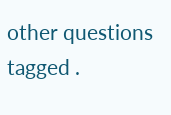other questions tagged .